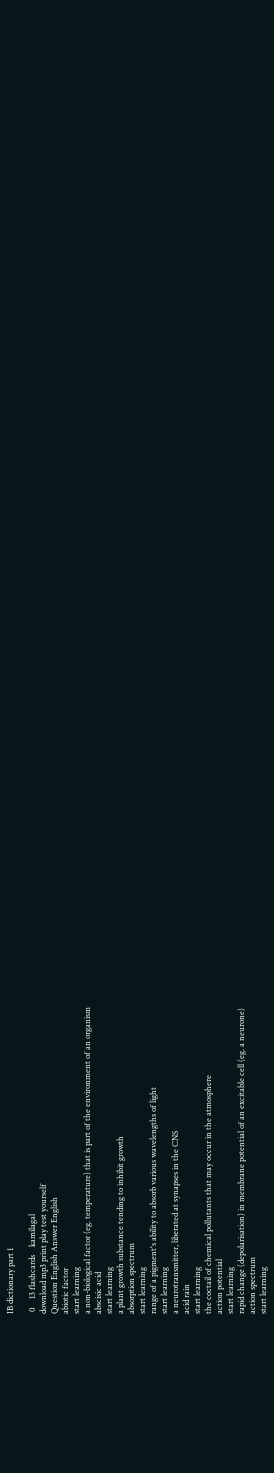IB dictionary part 1

 0    13 flashcards    kamilagal
download mp3 print play test yourself
Question English Answer English
abiotic factor
start learning
a non-biological factor (eg. temperature) that is part of the environment of an organism
abscisic acid
start learning
a plant growth substance tending to inhibit growth
absorption spectrum
start learning
range of a pigment's ability to absorb various wavelengths of light
start learning
a neurotransmitter, liberated at synapses in the CNS
acid rain
start learning
the coctail of chemical pollutants that may occur in the atmosphere
action potential
start learning
rapid change (depolarisation) in membrane potential of an excitable cell (eg. a neurone)
action spectrum
start learning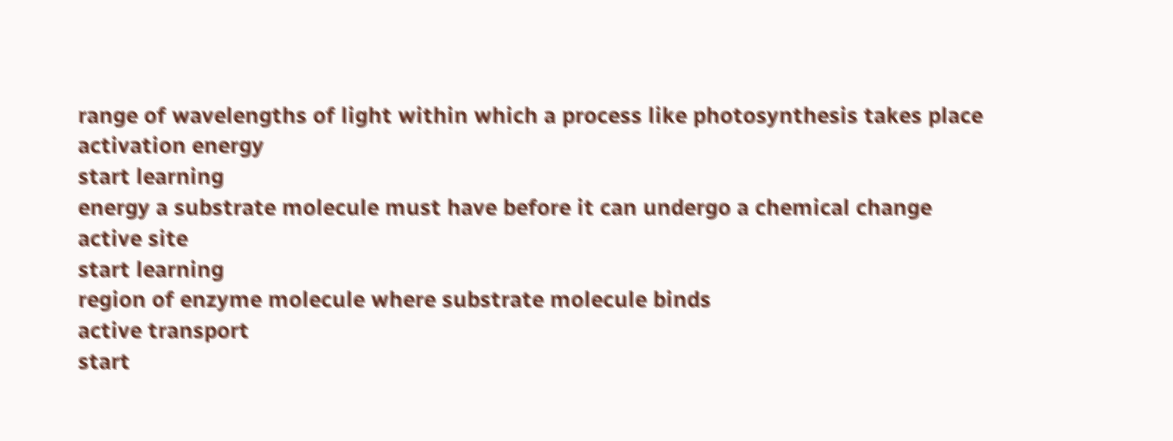range of wavelengths of light within which a process like photosynthesis takes place
activation energy
start learning
energy a substrate molecule must have before it can undergo a chemical change
active site
start learning
region of enzyme molecule where substrate molecule binds
active transport
start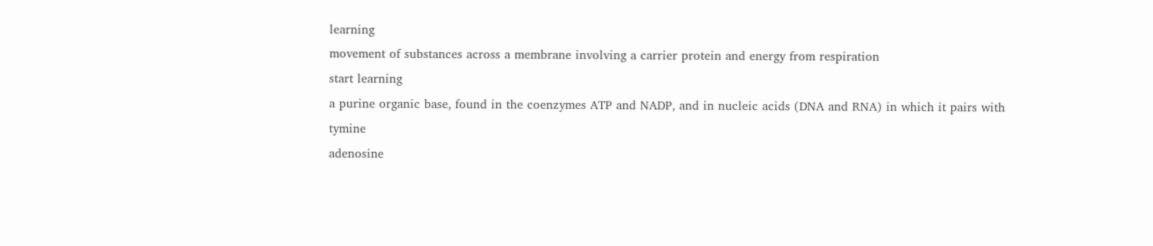learning
movement of substances across a membrane involving a carrier protein and energy from respiration
start learning
a purine organic base, found in the coenzymes ATP and NADP, and in nucleic acids (DNA and RNA) in which it pairs with tymine
adenosine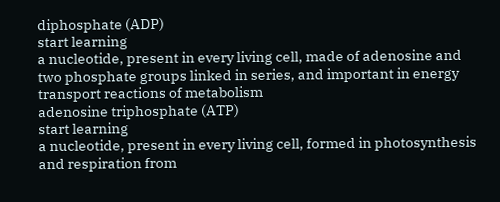diphosphate (ADP)
start learning
a nucleotide, present in every living cell, made of adenosine and two phosphate groups linked in series, and important in energy transport reactions of metabolism
adenosine triphosphate (ATP)
start learning
a nucleotide, present in every living cell, formed in photosynthesis and respiration from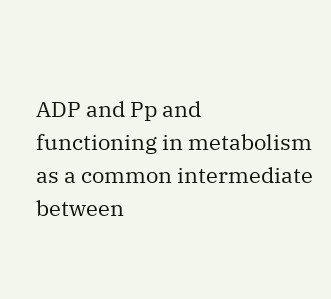ADP and Pp and functioning in metabolism as a common intermediate between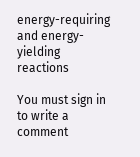energy-requiring and energy-yielding reactions

You must sign in to write a comment